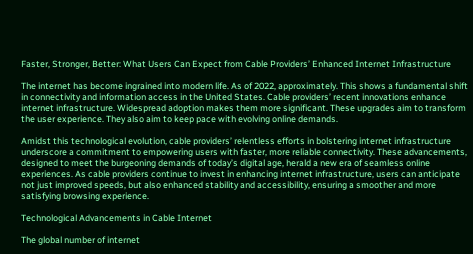Faster, Stronger, Better: What Users Can Expect from Cable Providers’ Enhanced Internet Infrastructure

The internet has become ingrained into modern life. As of 2022, approximately. This shows a fundamental shift in connectivity and information access in the United States. Cable providers’ recent innovations enhance internet infrastructure. Widespread adoption makes them more significant. These upgrades aim to transform the user experience. They also aim to keep pace with evolving online demands.

Amidst this technological evolution, cable providers’ relentless efforts in bolstering internet infrastructure underscore a commitment to empowering users with faster, more reliable connectivity. These advancements, designed to meet the burgeoning demands of today’s digital age, herald a new era of seamless online experiences. As cable providers continue to invest in enhancing internet infrastructure, users can anticipate not just improved speeds, but also enhanced stability and accessibility, ensuring a smoother and more satisfying browsing experience.

Technological Advancements in Cable Internet

The global number of internet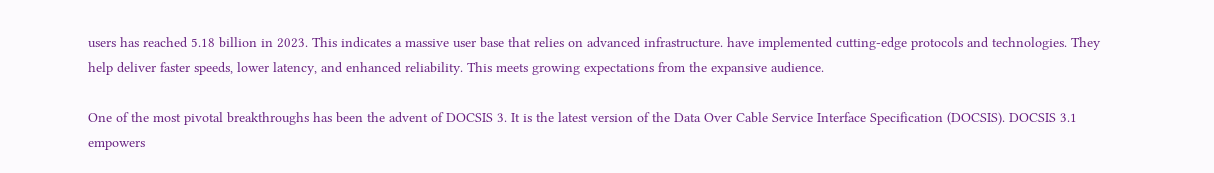users has reached 5.18 billion in 2023. This indicates a massive user base that relies on advanced infrastructure. have implemented cutting-edge protocols and technologies. They help deliver faster speeds, lower latency, and enhanced reliability. This meets growing expectations from the expansive audience.

One of the most pivotal breakthroughs has been the advent of DOCSIS 3. It is the latest version of the Data Over Cable Service Interface Specification (DOCSIS). DOCSIS 3.1 empowers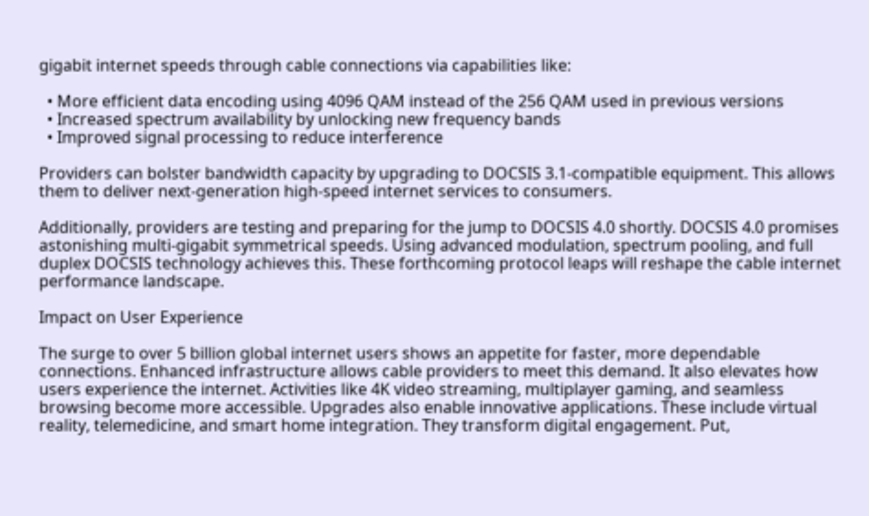gigabit internet speeds through cable connections via capabilities like:

  • More efficient data encoding using 4096 QAM instead of the 256 QAM used in previous versions
  • Increased spectrum availability by unlocking new frequency bands
  • Improved signal processing to reduce interference

Providers can bolster bandwidth capacity by upgrading to DOCSIS 3.1-compatible equipment. This allows them to deliver next-generation high-speed internet services to consumers.

Additionally, providers are testing and preparing for the jump to DOCSIS 4.0 shortly. DOCSIS 4.0 promises astonishing multi-gigabit symmetrical speeds. Using advanced modulation, spectrum pooling, and full duplex DOCSIS technology achieves this. These forthcoming protocol leaps will reshape the cable internet performance landscape.

Impact on User Experience

The surge to over 5 billion global internet users shows an appetite for faster, more dependable connections. Enhanced infrastructure allows cable providers to meet this demand. It also elevates how users experience the internet. Activities like 4K video streaming, multiplayer gaming, and seamless browsing become more accessible. Upgrades also enable innovative applications. These include virtual reality, telemedicine, and smart home integration. They transform digital engagement. Put,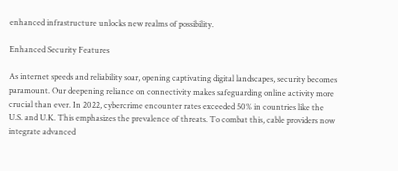enhanced infrastructure unlocks new realms of possibility.

Enhanced Security Features

As internet speeds and reliability soar, opening captivating digital landscapes, security becomes paramount. Our deepening reliance on connectivity makes safeguarding online activity more crucial than ever. In 2022, cybercrime encounter rates exceeded 50% in countries like the U.S. and U.K. This emphasizes the prevalence of threats. To combat this, cable providers now integrate advanced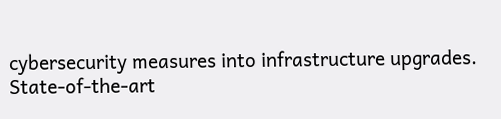cybersecurity measures into infrastructure upgrades. State-of-the-art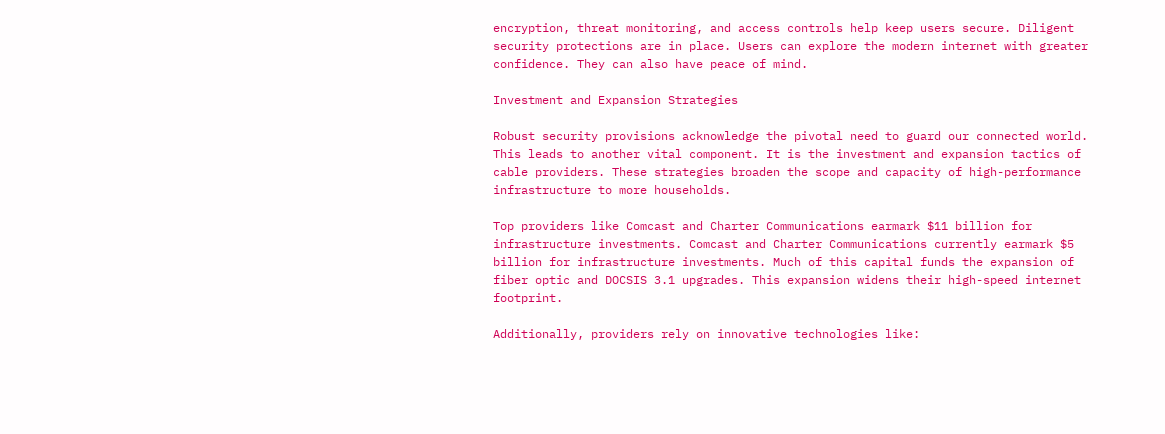encryption, threat monitoring, and access controls help keep users secure. Diligent security protections are in place. Users can explore the modern internet with greater confidence. They can also have peace of mind.

Investment and Expansion Strategies

Robust security provisions acknowledge the pivotal need to guard our connected world. This leads to another vital component. It is the investment and expansion tactics of cable providers. These strategies broaden the scope and capacity of high-performance infrastructure to more households.

Top providers like Comcast and Charter Communications earmark $11 billion for infrastructure investments. Comcast and Charter Communications currently earmark $5 billion for infrastructure investments. Much of this capital funds the expansion of fiber optic and DOCSIS 3.1 upgrades. This expansion widens their high-speed internet footprint.

Additionally, providers rely on innovative technologies like: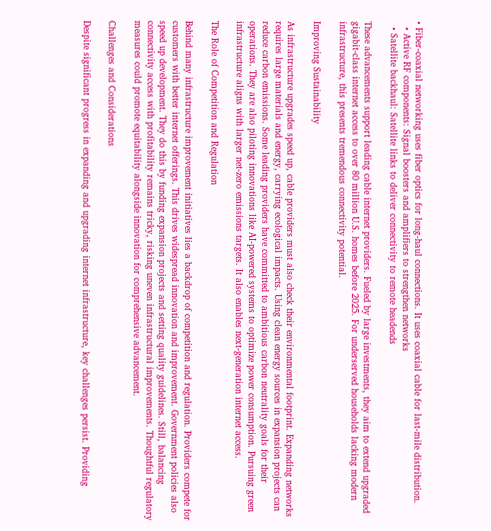• Fiber-coaxial networking uses fiber optics for long-haul connections. It uses coaxial cable for last-mile distribution.
  • Active RF components: Signal boosters and amplifiers to strengthen networks
  • Satellite backhaul: Satellite links to deliver connectivity to remote headends

These advancements support leading cable internet providers. Fueled by large investments, they aim to extend upgraded gigabit-class internet access to over 80 million U.S. homes before 2025. For underserved households lacking modern infrastructure, this presents tremendous connectivity potential.

Improving Sustainability

As infrastructure upgrades speed up, cable providers must also check their environmental footprint. Expanding networks requires large materials and energy, carrying ecological impacts. Using clean energy sources in expansion projects can reduce carbon emissions. Some leading providers have committed to ambitious carbon neutrality goals for their operations. They are also piloting innovations like AI-powered systems to optimize power consumption. Pursuing green infrastructure aligns with larger net-zero emissions targets. It also enables next-generation internet access.

The Role of Competition and Regulation

Behind many infrastructure improvement initiatives lies a backdrop of competition and regulation. Providers compete for customers with better internet offerings. This drives widespread innovation and improvement. Government policies also speed up development. They do this by funding expansion projects and setting quality guidelines. Still, balancing connectivity access with profitability remains tricky, risking uneven infrastructural improvements. Thoughtful regulatory measures could promote equitability alongside innovation for comprehensive advancement.

Challenges and Considerations

Despite significant progress in expanding and upgrading internet infrastructure, key challenges persist. Providing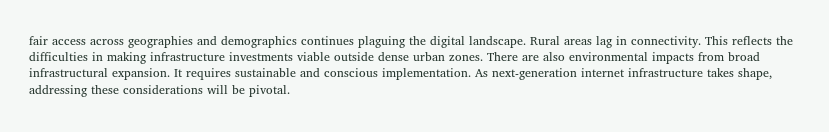fair access across geographies and demographics continues plaguing the digital landscape. Rural areas lag in connectivity. This reflects the difficulties in making infrastructure investments viable outside dense urban zones. There are also environmental impacts from broad infrastructural expansion. It requires sustainable and conscious implementation. As next-generation internet infrastructure takes shape, addressing these considerations will be pivotal.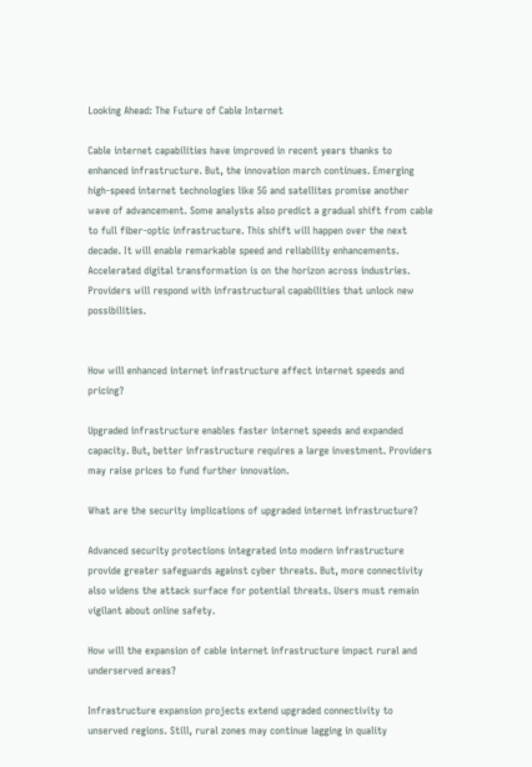Looking Ahead: The Future of Cable Internet

Cable internet capabilities have improved in recent years thanks to enhanced infrastructure. But, the innovation march continues. Emerging high-speed internet technologies like 5G and satellites promise another wave of advancement. Some analysts also predict a gradual shift from cable to full fiber-optic infrastructure. This shift will happen over the next decade. It will enable remarkable speed and reliability enhancements. Accelerated digital transformation is on the horizon across industries. Providers will respond with infrastructural capabilities that unlock new possibilities.


How will enhanced internet infrastructure affect internet speeds and pricing?

Upgraded infrastructure enables faster internet speeds and expanded capacity. But, better infrastructure requires a large investment. Providers may raise prices to fund further innovation.

What are the security implications of upgraded internet infrastructure?

Advanced security protections integrated into modern infrastructure provide greater safeguards against cyber threats. But, more connectivity also widens the attack surface for potential threats. Users must remain vigilant about online safety.

How will the expansion of cable internet infrastructure impact rural and underserved areas?

Infrastructure expansion projects extend upgraded connectivity to unserved regions. Still, rural zones may continue lagging in quality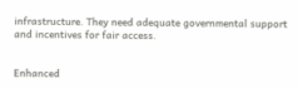infrastructure. They need adequate governmental support and incentives for fair access.


Enhanced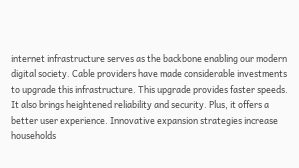internet infrastructure serves as the backbone enabling our modern digital society. Cable providers have made considerable investments to upgrade this infrastructure. This upgrade provides faster speeds. It also brings heightened reliability and security. Plus, it offers a better user experience. Innovative expansion strategies increase households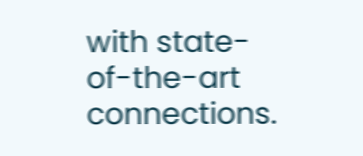with state-of-the-art connections.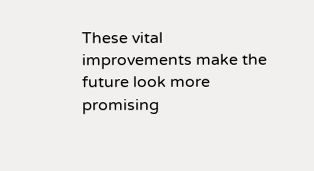These vital improvements make the future look more promising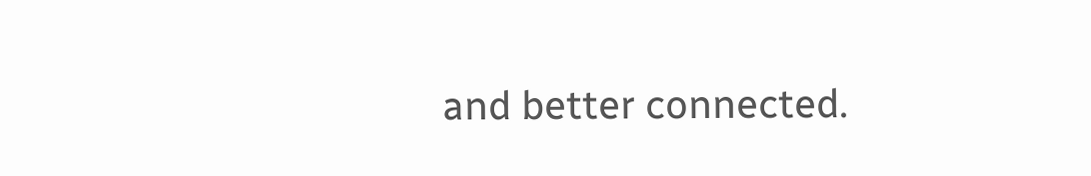and better connected.